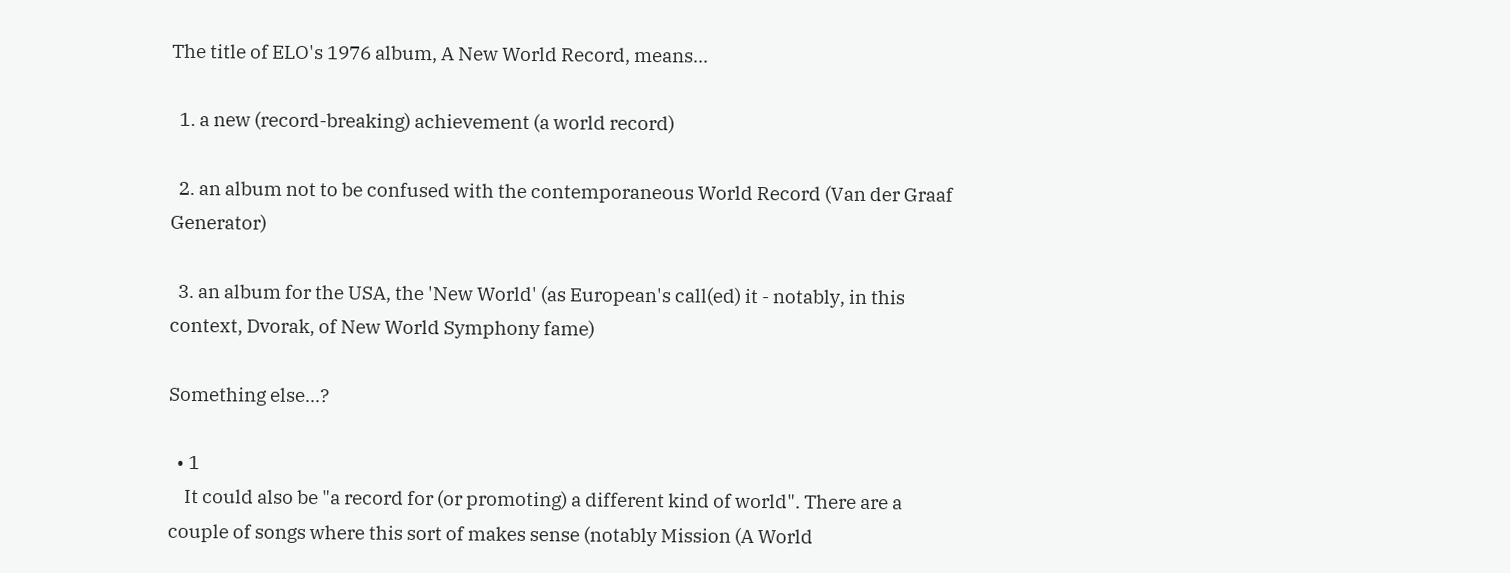The title of ELO's 1976 album, A New World Record, means...

  1. a new (record-breaking) achievement (a world record)

  2. an album not to be confused with the contemporaneous World Record (Van der Graaf Generator)

  3. an album for the USA, the 'New World' (as European's call(ed) it - notably, in this context, Dvorak, of New World Symphony fame)

Something else...?

  • 1
    It could also be "a record for (or promoting) a different kind of world". There are a couple of songs where this sort of makes sense (notably Mission (A World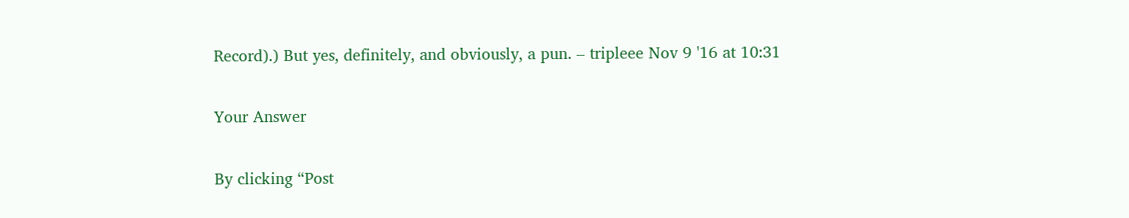Record).) But yes, definitely, and obviously, a pun. – tripleee Nov 9 '16 at 10:31

Your Answer

By clicking “Post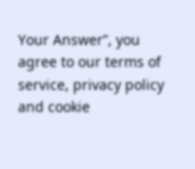Your Answer”, you agree to our terms of service, privacy policy and cookie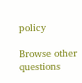policy

Browse other questions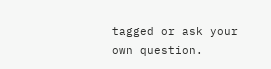tagged or ask your own question.